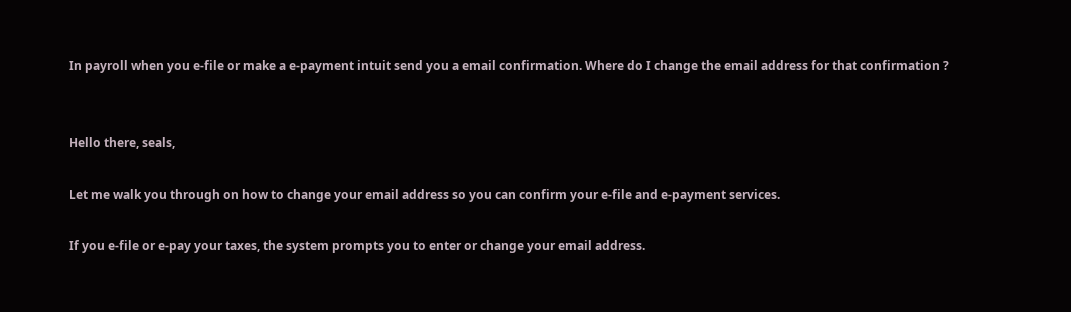In payroll when you e-file or make a e-payment intuit send you a email confirmation. Where do I change the email address for that confirmation ?


Hello there, seals,

Let me walk you through on how to change your email address so you can confirm your e-file and e-payment services.

If you e-file or e-pay your taxes, the system prompts you to enter or change your email address.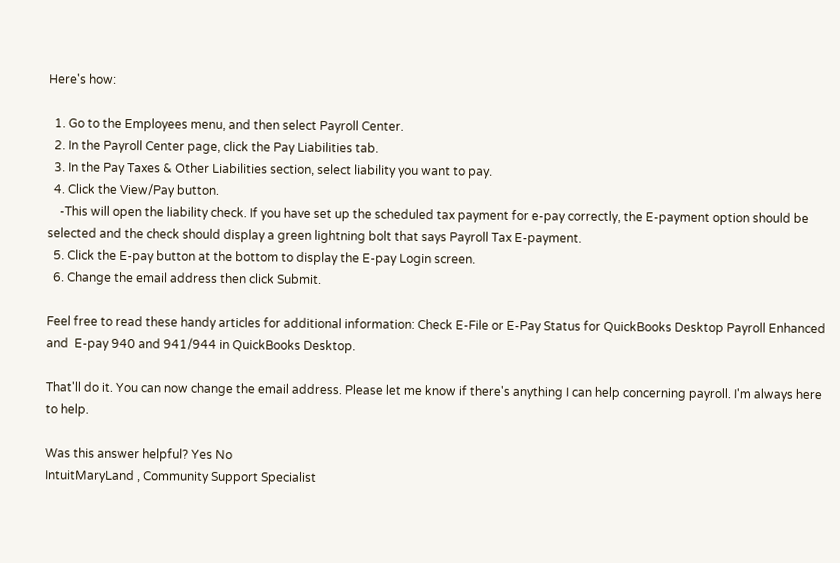Here's how:

  1. Go to the Employees menu, and then select Payroll Center.
  2. In the Payroll Center page, click the Pay Liabilities tab.
  3. In the Pay Taxes & Other Liabilities section, select liability you want to pay.
  4. Click the View/Pay button.
    -This will open the liability check. If you have set up the scheduled tax payment for e-pay correctly, the E-payment option should be selected and the check should display a green lightning bolt that says Payroll Tax E-payment.
  5. Click the E-pay button at the bottom to display the E-pay Login screen.
  6. Change the email address then click Submit.

Feel free to read these handy articles for additional information: Check E-File or E-Pay Status for QuickBooks Desktop Payroll Enhanced and  E-pay 940 and 941/944 in QuickBooks Desktop.

That'll do it. You can now change the email address. Please let me know if there's anything I can help concerning payroll. I'm always here to help.

Was this answer helpful? Yes No
IntuitMaryLand , Community Support Specialist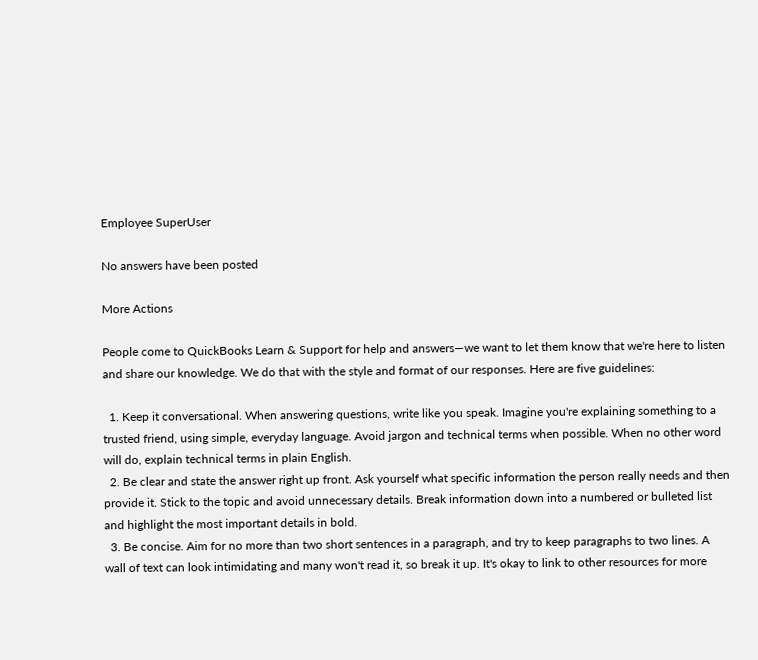Employee SuperUser

No answers have been posted

More Actions

People come to QuickBooks Learn & Support for help and answers—we want to let them know that we're here to listen and share our knowledge. We do that with the style and format of our responses. Here are five guidelines:

  1. Keep it conversational. When answering questions, write like you speak. Imagine you're explaining something to a trusted friend, using simple, everyday language. Avoid jargon and technical terms when possible. When no other word will do, explain technical terms in plain English.
  2. Be clear and state the answer right up front. Ask yourself what specific information the person really needs and then provide it. Stick to the topic and avoid unnecessary details. Break information down into a numbered or bulleted list and highlight the most important details in bold.
  3. Be concise. Aim for no more than two short sentences in a paragraph, and try to keep paragraphs to two lines. A wall of text can look intimidating and many won't read it, so break it up. It's okay to link to other resources for more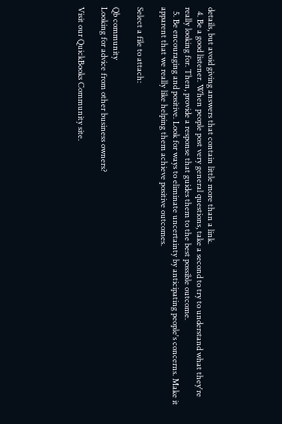details, but avoid giving answers that contain little more than a link.
  4. Be a good listener. When people post very general questions, take a second to try to understand what they're really looking for. Then, provide a response that guides them to the best possible outcome.
  5. Be encouraging and positive. Look for ways to eliminate uncertainty by anticipating people's concerns. Make it apparent that we really like helping them achieve positive outcomes.

Select a file to attach:

Qb community
Looking for advice from other business owners?

Visit our QuickBooks Community site.